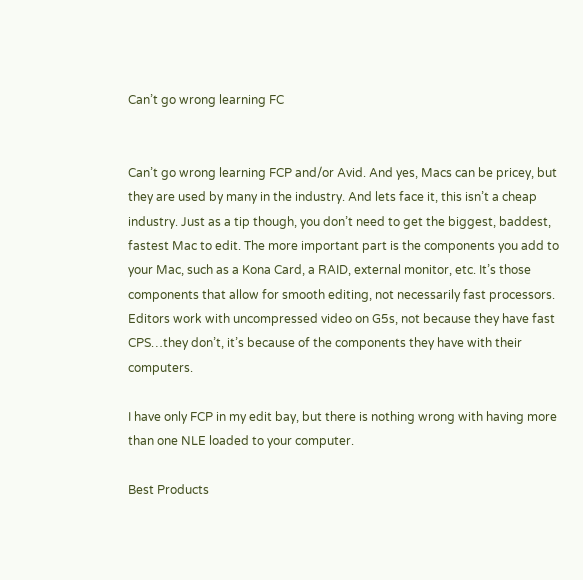Can’t go wrong learning FC


Can’t go wrong learning FCP and/or Avid. And yes, Macs can be pricey, but they are used by many in the industry. And lets face it, this isn’t a cheap industry. Just as a tip though, you don’t need to get the biggest, baddest, fastest Mac to edit. The more important part is the components you add to your Mac, such as a Kona Card, a RAID, external monitor, etc. It’s those components that allow for smooth editing, not necessarily fast processors. Editors work with uncompressed video on G5s, not because they have fast CPS…they don’t, it’s because of the components they have with their computers.

I have only FCP in my edit bay, but there is nothing wrong with having more than one NLE loaded to your computer.

Best Products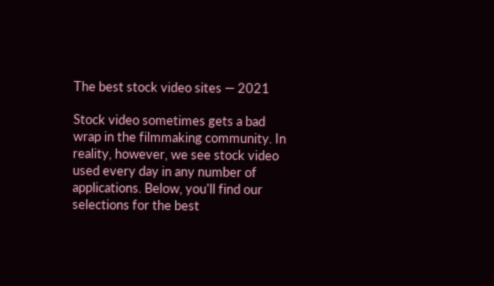The best stock video sites — 2021

Stock video sometimes gets a bad wrap in the filmmaking community. In reality, however, we see stock video used every day in any number of applications. Below, you'll find our selections for the best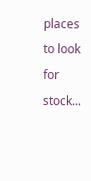places to look for stock...